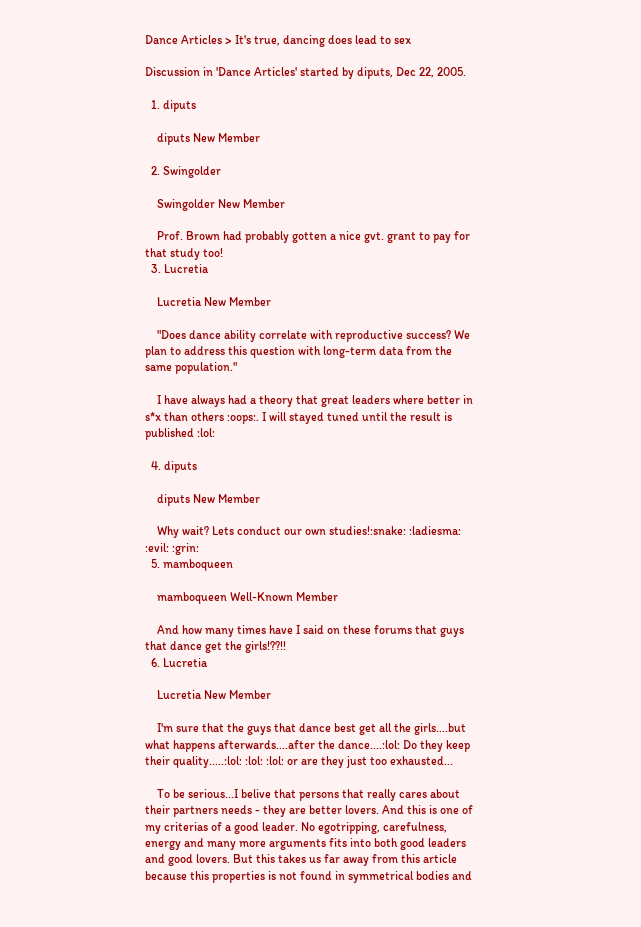Dance Articles > It's true, dancing does lead to sex

Discussion in 'Dance Articles' started by diputs, Dec 22, 2005.

  1. diputs

    diputs New Member

  2. Swingolder

    Swingolder New Member

    Prof. Brown had probably gotten a nice gvt. grant to pay for that study too!
  3. Lucretia

    Lucretia New Member

    "Does dance ability correlate with reproductive success? We plan to address this question with long-term data from the same population."

    I have always had a theory that great leaders where better in s*x than others :oops:. I will stayed tuned until the result is published :lol:

  4. diputs

    diputs New Member

    Why wait? Lets conduct our own studies!:snake: :ladiesma: :evil: :grin:
  5. mamboqueen

    mamboqueen Well-Known Member

    And how many times have I said on these forums that guys that dance get the girls!??!!
  6. Lucretia

    Lucretia New Member

    I'm sure that the guys that dance best get all the girls....but what happens afterwards....after the dance....:lol: Do they keep their quality.....:lol: :lol: :lol: or are they just too exhausted...

    To be serious...I belive that persons that really cares about their partners needs - they are better lovers. And this is one of my criterias of a good leader. No egotripping, carefulness, energy and many more arguments fits into both good leaders and good lovers. But this takes us far away from this article because this properties is not found in symmetrical bodies and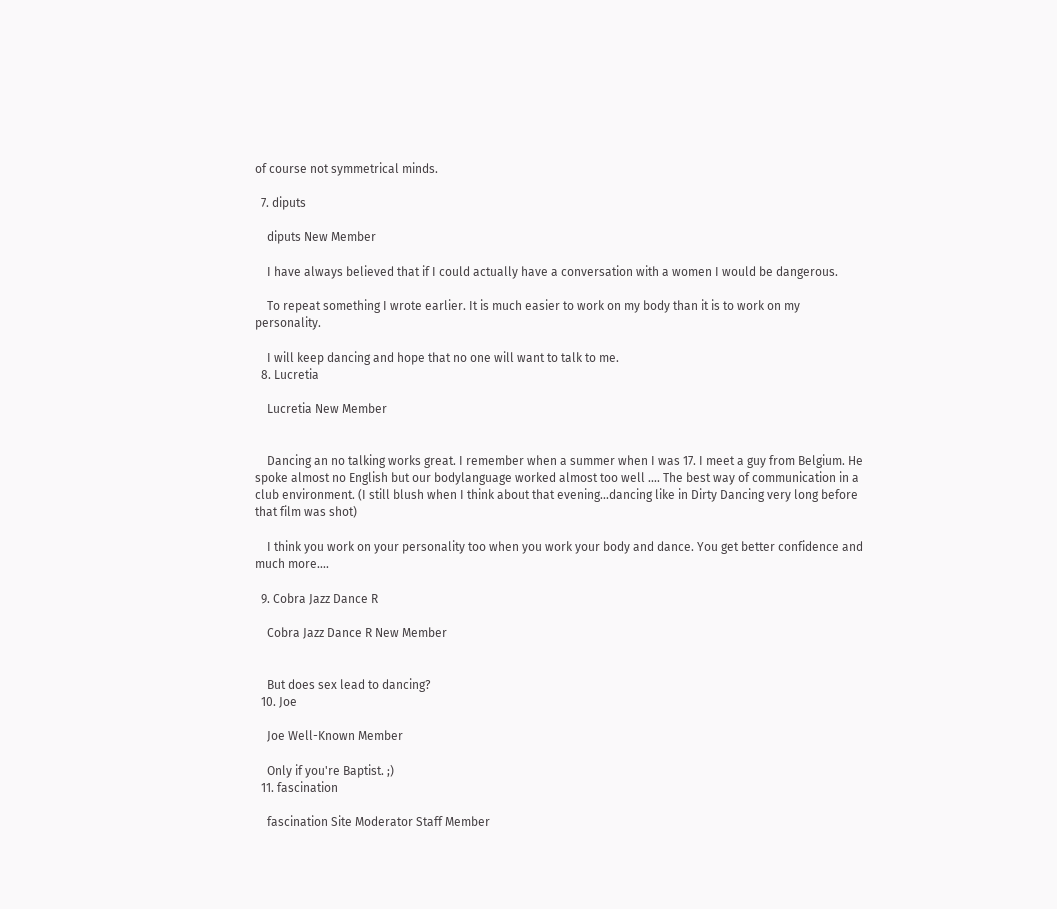of course not symmetrical minds.

  7. diputs

    diputs New Member

    I have always believed that if I could actually have a conversation with a women I would be dangerous.

    To repeat something I wrote earlier. It is much easier to work on my body than it is to work on my personality.

    I will keep dancing and hope that no one will want to talk to me.
  8. Lucretia

    Lucretia New Member


    Dancing an no talking works great. I remember when a summer when I was 17. I meet a guy from Belgium. He spoke almost no English but our bodylanguage worked almost too well .... The best way of communication in a club environment. (I still blush when I think about that evening...dancing like in Dirty Dancing very long before that film was shot)

    I think you work on your personality too when you work your body and dance. You get better confidence and much more....

  9. Cobra Jazz Dance R

    Cobra Jazz Dance R New Member


    But does sex lead to dancing?
  10. Joe

    Joe Well-Known Member

    Only if you're Baptist. ;)
  11. fascination

    fascination Site Moderator Staff Member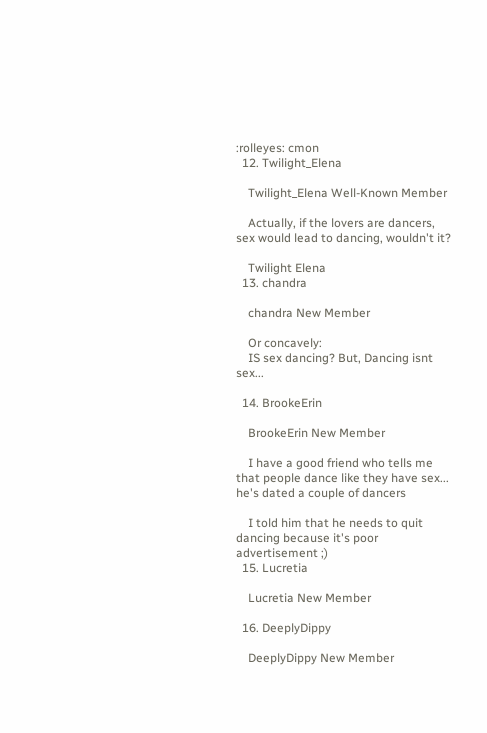:rolleyes: cmon
  12. Twilight_Elena

    Twilight_Elena Well-Known Member

    Actually, if the lovers are dancers, sex would lead to dancing, wouldn't it?

    Twilight Elena
  13. chandra

    chandra New Member

    Or concavely:
    IS sex dancing? But, Dancing isnt sex...

  14. BrookeErin

    BrookeErin New Member

    I have a good friend who tells me that people dance like they have sex... he's dated a couple of dancers

    I told him that he needs to quit dancing because it's poor advertisement ;)
  15. Lucretia

    Lucretia New Member

  16. DeeplyDippy

    DeeplyDippy New Member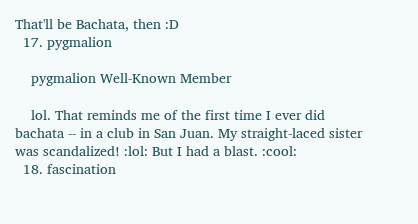That'll be Bachata, then :D
  17. pygmalion

    pygmalion Well-Known Member

    lol. That reminds me of the first time I ever did bachata -- in a club in San Juan. My straight-laced sister was scandalized! :lol: But I had a blast. :cool:
  18. fascination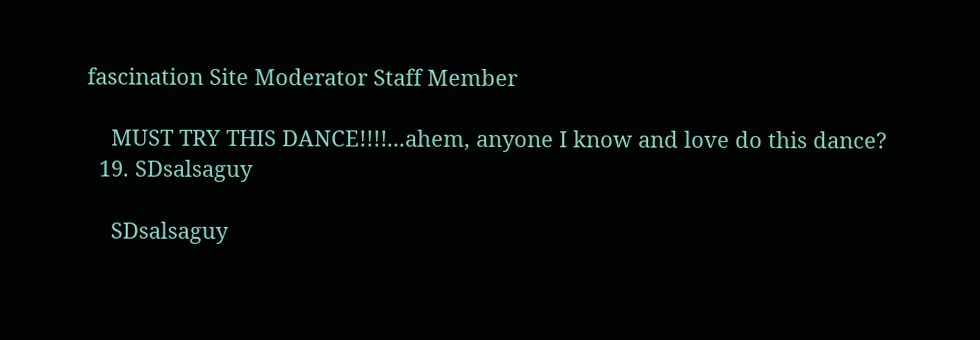fascination Site Moderator Staff Member

    MUST TRY THIS DANCE!!!!...ahem, anyone I know and love do this dance?
  19. SDsalsaguy

    SDsalsaguy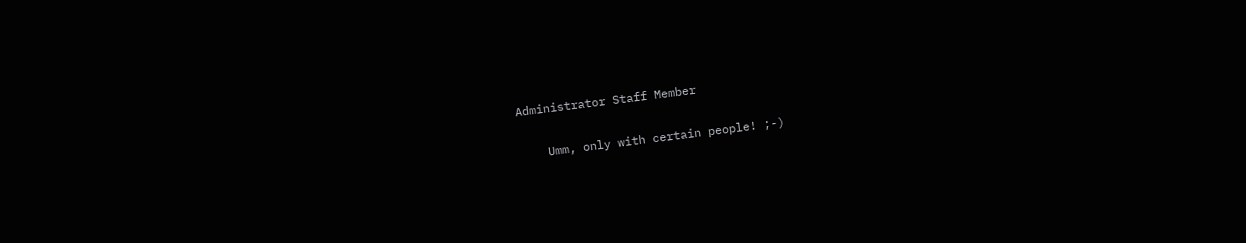Administrator Staff Member

    Umm, only with certain people! ;-)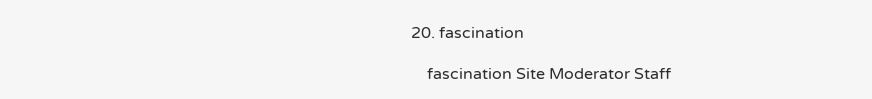20. fascination

    fascination Site Moderator Staff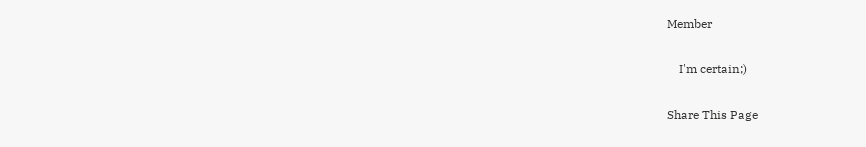Member

    I'm certain;)

Share This Page